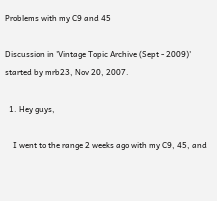Problems with my C9 and 45

Discussion in 'Vintage Topic Archive (Sept - 2009)' started by mrb23, Nov 20, 2007.

  1. Hey guys,

    I went to the range 2 weeks ago with my C9, 45, and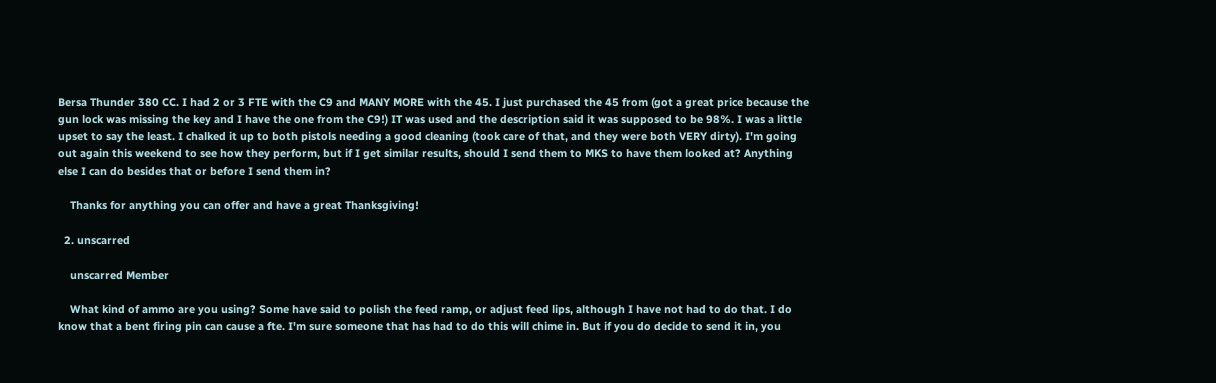Bersa Thunder 380 CC. I had 2 or 3 FTE with the C9 and MANY MORE with the 45. I just purchased the 45 from (got a great price because the gun lock was missing the key and I have the one from the C9!) IT was used and the description said it was supposed to be 98%. I was a little upset to say the least. I chalked it up to both pistols needing a good cleaning (took care of that, and they were both VERY dirty). I'm going out again this weekend to see how they perform, but if I get similar results, should I send them to MKS to have them looked at? Anything else I can do besides that or before I send them in?

    Thanks for anything you can offer and have a great Thanksgiving!

  2. unscarred

    unscarred Member

    What kind of ammo are you using? Some have said to polish the feed ramp, or adjust feed lips, although I have not had to do that. I do know that a bent firing pin can cause a fte. I'm sure someone that has had to do this will chime in. But if you do decide to send it in, you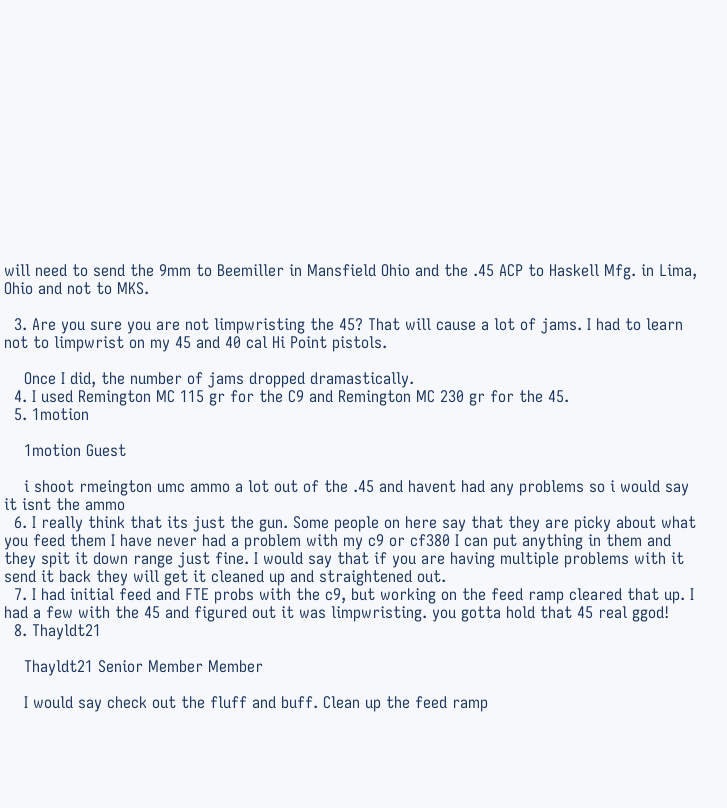will need to send the 9mm to Beemiller in Mansfield Ohio and the .45 ACP to Haskell Mfg. in Lima, Ohio and not to MKS.

  3. Are you sure you are not limpwristing the 45? That will cause a lot of jams. I had to learn not to limpwrist on my 45 and 40 cal Hi Point pistols.

    Once I did, the number of jams dropped dramastically.
  4. I used Remington MC 115 gr for the C9 and Remington MC 230 gr for the 45.
  5. 1motion

    1motion Guest

    i shoot rmeington umc ammo a lot out of the .45 and havent had any problems so i would say it isnt the ammo
  6. I really think that its just the gun. Some people on here say that they are picky about what you feed them I have never had a problem with my c9 or cf380 I can put anything in them and they spit it down range just fine. I would say that if you are having multiple problems with it send it back they will get it cleaned up and straightened out.
  7. I had initial feed and FTE probs with the c9, but working on the feed ramp cleared that up. I had a few with the 45 and figured out it was limpwristing. you gotta hold that 45 real ggod!
  8. Thayldt21

    Thayldt21 Senior Member Member

    I would say check out the fluff and buff. Clean up the feed ramp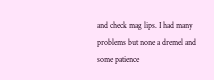and check mag lips. I had many problems but none a dremel and some patience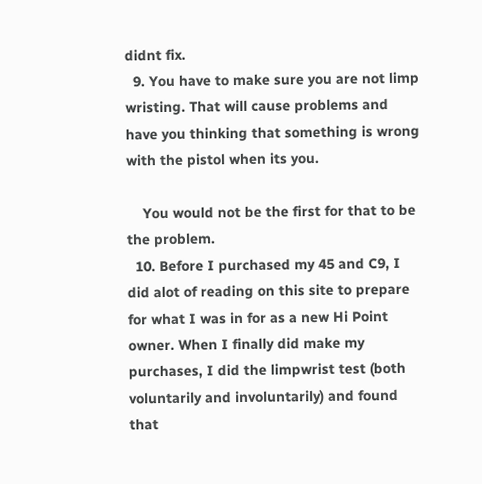didnt fix.
  9. You have to make sure you are not limp wristing. That will cause problems and have you thinking that something is wrong with the pistol when its you.

    You would not be the first for that to be the problem.
  10. Before I purchased my 45 and C9, I did alot of reading on this site to prepare for what I was in for as a new Hi Point owner. When I finally did make my purchases, I did the limpwrist test (both voluntarily and involuntarily) and found that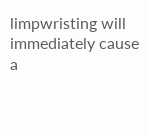limpwristing will immediately cause a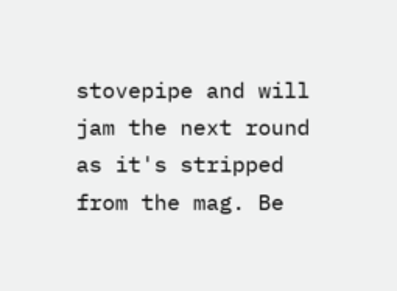stovepipe and will jam the next round as it's stripped from the mag. Be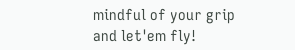mindful of your grip and let'em fly!